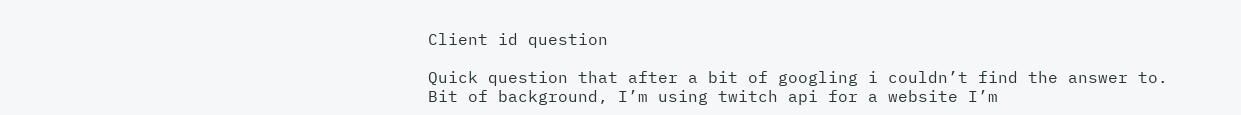Client id question

Quick question that after a bit of googling i couldn’t find the answer to. Bit of background, I’m using twitch api for a website I’m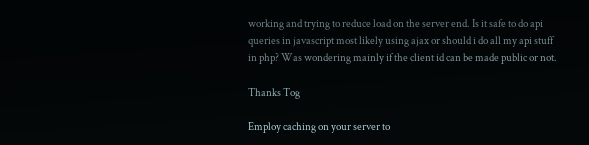working and trying to reduce load on the server end. Is it safe to do api queries in javascript most likely using ajax or should i do all my api stuff in php? Was wondering mainly if the client id can be made public or not.

Thanks Tog

Employ caching on your server to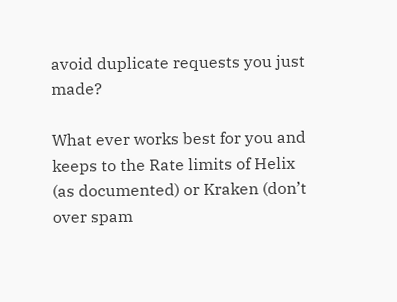avoid duplicate requests you just made?

What ever works best for you and keeps to the Rate limits of Helix (as documented) or Kraken (don’t over spam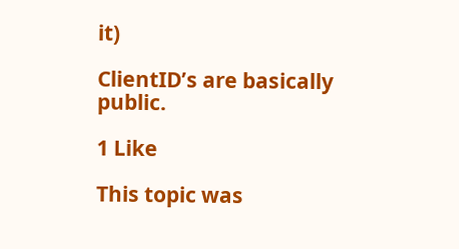it)

ClientID’s are basically public.

1 Like

This topic was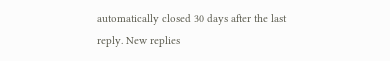automatically closed 30 days after the last reply. New replies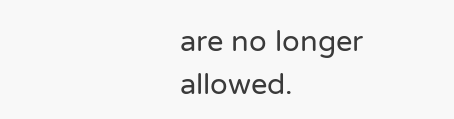are no longer allowed.